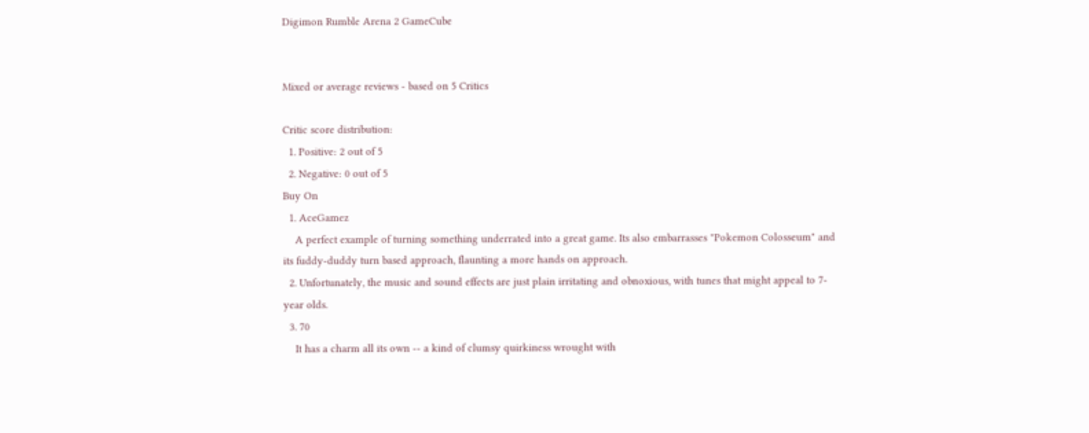Digimon Rumble Arena 2 GameCube


Mixed or average reviews - based on 5 Critics

Critic score distribution:
  1. Positive: 2 out of 5
  2. Negative: 0 out of 5
Buy On
  1. AceGamez
    A perfect example of turning something underrated into a great game. Its also embarrasses "Pokemon Colosseum" and its fuddy-duddy turn based approach, flaunting a more hands on approach.
  2. Unfortunately, the music and sound effects are just plain irritating and obnoxious, with tunes that might appeal to 7-year olds.
  3. 70
    It has a charm all its own -- a kind of clumsy quirkiness wrought with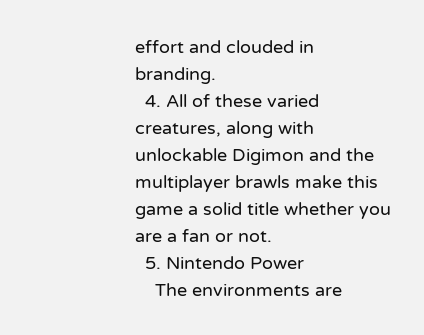effort and clouded in branding.
  4. All of these varied creatures, along with unlockable Digimon and the multiplayer brawls make this game a solid title whether you are a fan or not.
  5. Nintendo Power
    The environments are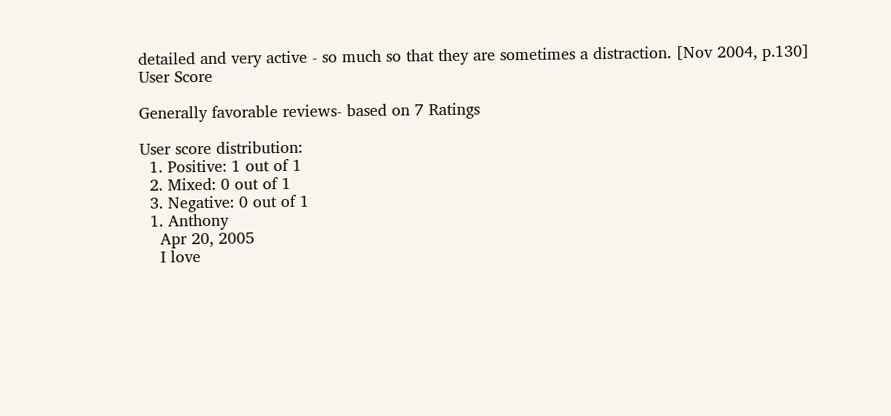detailed and very active - so much so that they are sometimes a distraction. [Nov 2004, p.130]
User Score

Generally favorable reviews- based on 7 Ratings

User score distribution:
  1. Positive: 1 out of 1
  2. Mixed: 0 out of 1
  3. Negative: 0 out of 1
  1. Anthony
    Apr 20, 2005
    I love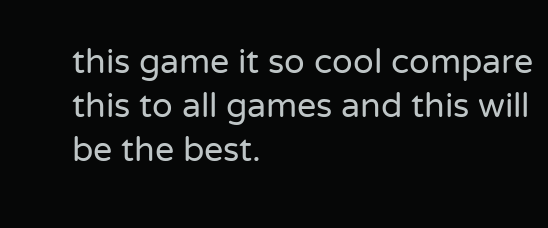this game it so cool compare this to all games and this will be the best.